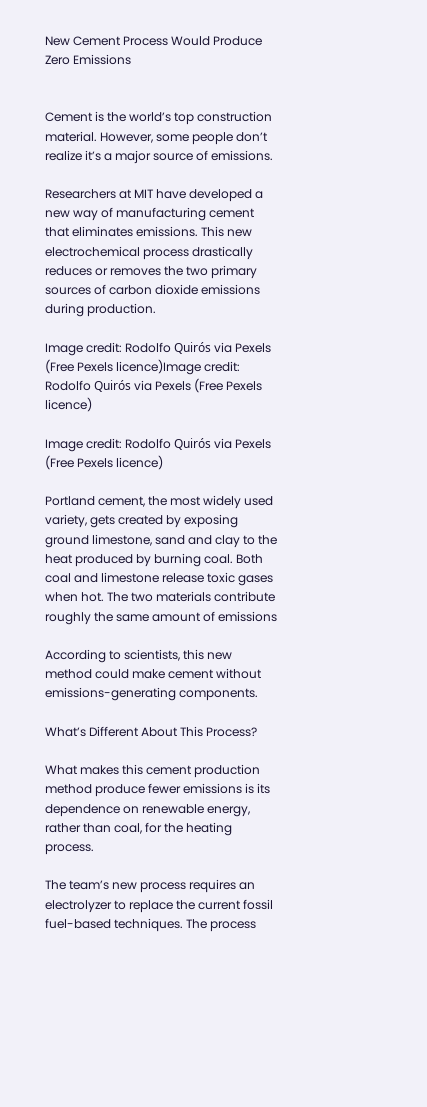New Cement Process Would Produce Zero Emissions


Cement is the world’s top construction material. However, some people don’t realize it’s a major source of emissions.

Researchers at MIT have developed a new way of manufacturing cement that eliminates emissions. This new electrochemical process drastically reduces or removes the two primary sources of carbon dioxide emissions during production.

Image credit: Rodolfo Quirós via Pexels (Free Pexels licence)Image credit: Rodolfo Quirós via Pexels (Free Pexels licence)

Image credit: Rodolfo Quirós via Pexels (Free Pexels licence)

Portland cement, the most widely used variety, gets created by exposing ground limestone, sand and clay to the heat produced by burning coal. Both coal and limestone release toxic gases when hot. The two materials contribute roughly the same amount of emissions

According to scientists, this new method could make cement without emissions-generating components.

What’s Different About This Process?

What makes this cement production method produce fewer emissions is its dependence on renewable energy, rather than coal, for the heating process.

The team’s new process requires an electrolyzer to replace the current fossil fuel-based techniques. The process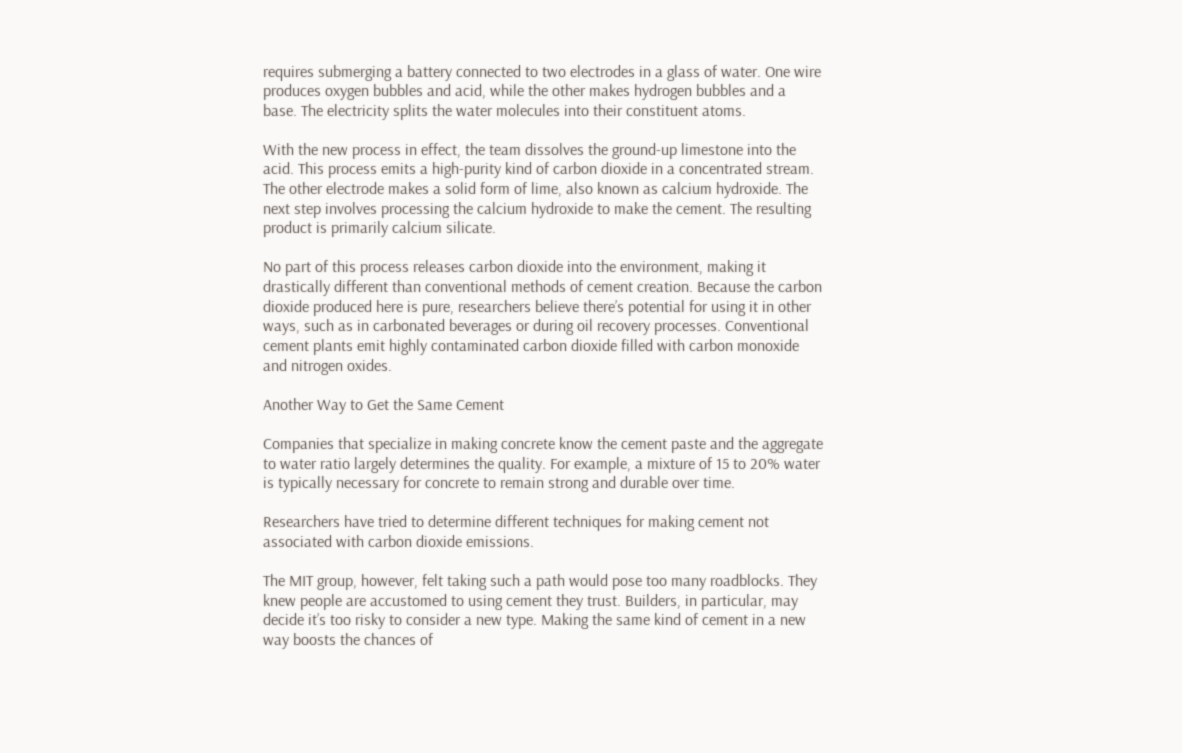requires submerging a battery connected to two electrodes in a glass of water. One wire produces oxygen bubbles and acid, while the other makes hydrogen bubbles and a base. The electricity splits the water molecules into their constituent atoms.

With the new process in effect, the team dissolves the ground-up limestone into the acid. This process emits a high-purity kind of carbon dioxide in a concentrated stream. The other electrode makes a solid form of lime, also known as calcium hydroxide. The next step involves processing the calcium hydroxide to make the cement. The resulting product is primarily calcium silicate.

No part of this process releases carbon dioxide into the environment, making it drastically different than conventional methods of cement creation. Because the carbon dioxide produced here is pure, researchers believe there’s potential for using it in other ways, such as in carbonated beverages or during oil recovery processes. Conventional cement plants emit highly contaminated carbon dioxide filled with carbon monoxide and nitrogen oxides.

Another Way to Get the Same Cement

Companies that specialize in making concrete know the cement paste and the aggregate to water ratio largely determines the quality. For example, a mixture of 15 to 20% water is typically necessary for concrete to remain strong and durable over time.

Researchers have tried to determine different techniques for making cement not associated with carbon dioxide emissions.

The MIT group, however, felt taking such a path would pose too many roadblocks. They knew people are accustomed to using cement they trust. Builders, in particular, may decide it’s too risky to consider a new type. Making the same kind of cement in a new way boosts the chances of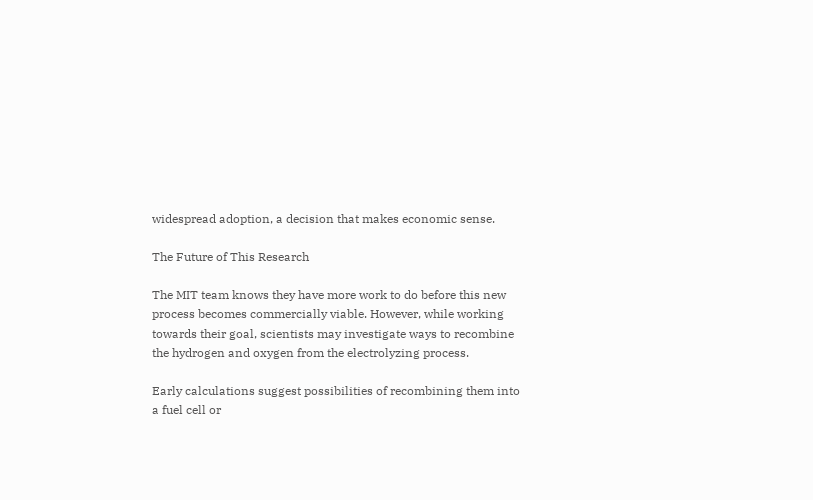widespread adoption, a decision that makes economic sense.

The Future of This Research

The MIT team knows they have more work to do before this new process becomes commercially viable. However, while working towards their goal, scientists may investigate ways to recombine the hydrogen and oxygen from the electrolyzing process.

Early calculations suggest possibilities of recombining them into a fuel cell or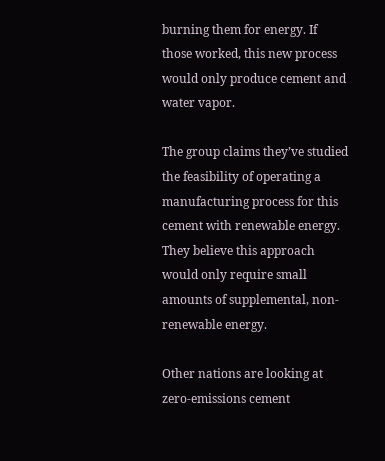burning them for energy. If those worked, this new process would only produce cement and water vapor.

The group claims they’ve studied the feasibility of operating a manufacturing process for this cement with renewable energy. They believe this approach would only require small amounts of supplemental, non-renewable energy.

Other nations are looking at zero-emissions cement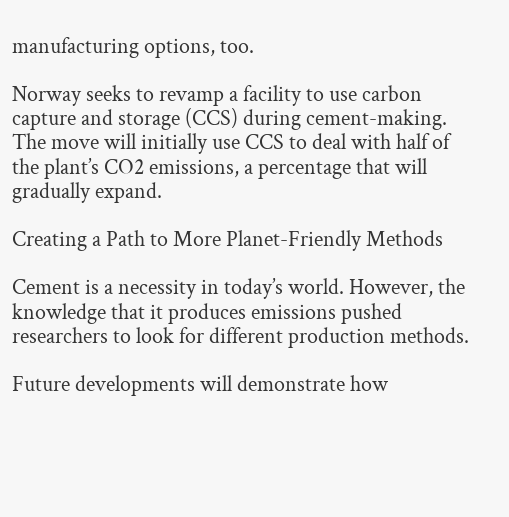manufacturing options, too.

Norway seeks to revamp a facility to use carbon capture and storage (CCS) during cement-making. The move will initially use CCS to deal with half of the plant’s CO2 emissions, a percentage that will gradually expand.

Creating a Path to More Planet-Friendly Methods

Cement is a necessity in today’s world. However, the knowledge that it produces emissions pushed researchers to look for different production methods.

Future developments will demonstrate how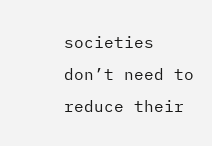societies don’t need to reduce their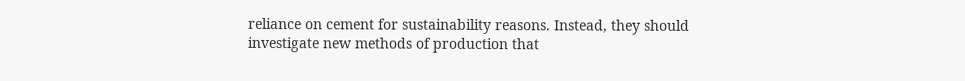reliance on cement for sustainability reasons. Instead, they should investigate new methods of production that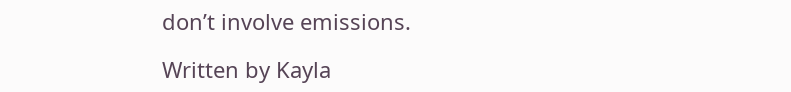don’t involve emissions.

Written by Kayla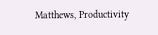Matthews, Productivity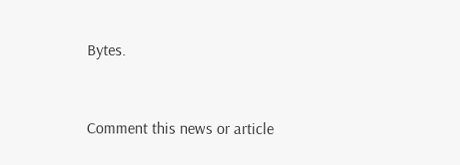Bytes.


Comment this news or article